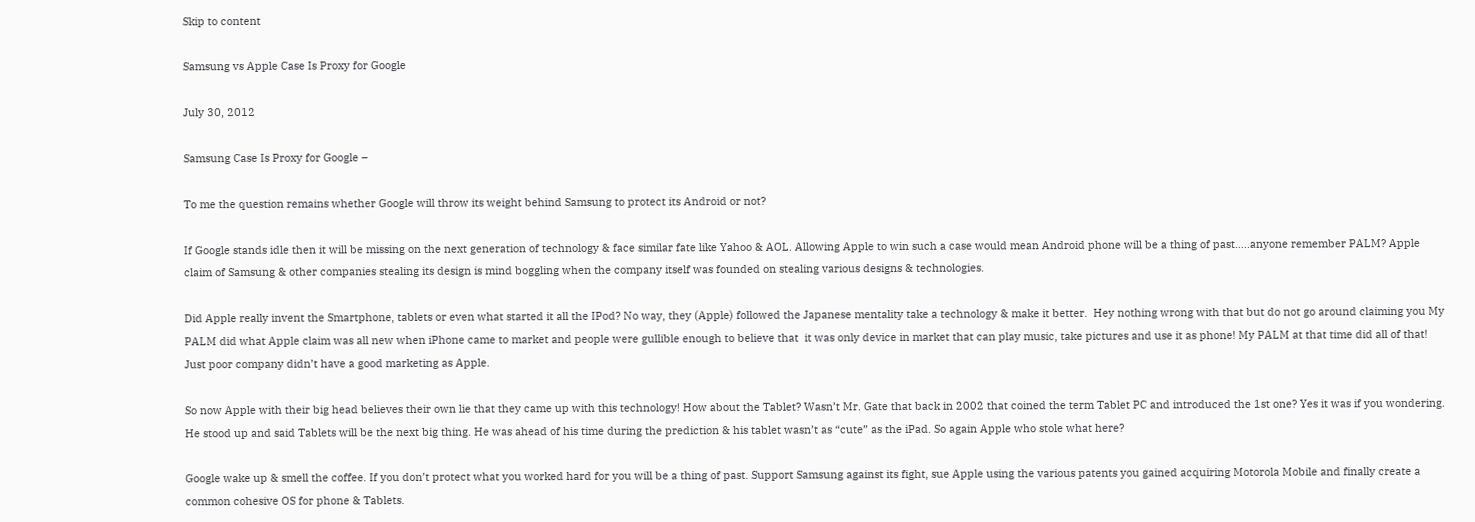Skip to content

Samsung vs Apple Case Is Proxy for Google

July 30, 2012

Samsung Case Is Proxy for Google –

To me the question remains whether Google will throw its weight behind Samsung to protect its Android or not?

If Google stands idle then it will be missing on the next generation of technology & face similar fate like Yahoo & AOL. Allowing Apple to win such a case would mean Android phone will be a thing of past…..anyone remember PALM? Apple claim of Samsung & other companies stealing its design is mind boggling when the company itself was founded on stealing various designs & technologies.

Did Apple really invent the Smartphone, tablets or even what started it all the IPod? No way, they (Apple) followed the Japanese mentality take a technology & make it better.  Hey nothing wrong with that but do not go around claiming you My PALM did what Apple claim was all new when iPhone came to market and people were gullible enough to believe that  it was only device in market that can play music, take pictures and use it as phone! My PALM at that time did all of that! Just poor company didn’t have a good marketing as Apple.

So now Apple with their big head believes their own lie that they came up with this technology! How about the Tablet? Wasn’t Mr. Gate that back in 2002 that coined the term Tablet PC and introduced the 1st one? Yes it was if you wondering. He stood up and said Tablets will be the next big thing. He was ahead of his time during the prediction & his tablet wasn’t as “cute” as the iPad. So again Apple who stole what here?

Google wake up & smell the coffee. If you don’t protect what you worked hard for you will be a thing of past. Support Samsung against its fight, sue Apple using the various patents you gained acquiring Motorola Mobile and finally create a common cohesive OS for phone & Tablets.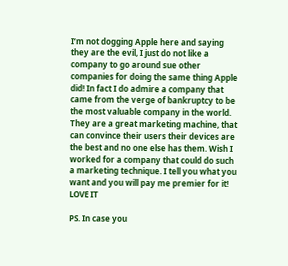I’m not dogging Apple here and saying they are the evil, I just do not like a company to go around sue other companies for doing the same thing Apple did! In fact I do admire a company that came from the verge of bankruptcy to be the most valuable company in the world. They are a great marketing machine, that can convince their users their devices are the best and no one else has them. Wish I worked for a company that could do such a marketing technique. I tell you what you want and you will pay me premier for it! LOVE IT

PS. In case you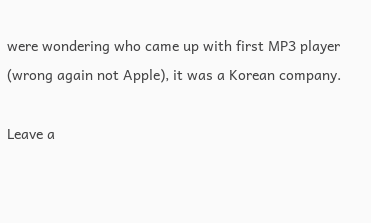were wondering who came up with first MP3 player (wrong again not Apple), it was a Korean company.

Leave a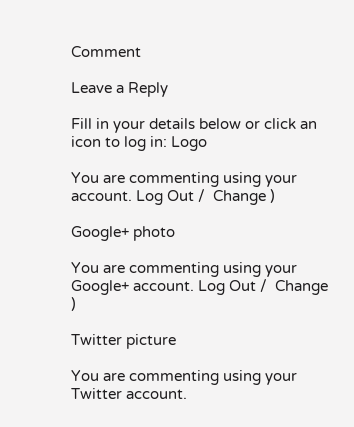Comment

Leave a Reply

Fill in your details below or click an icon to log in: Logo

You are commenting using your account. Log Out /  Change )

Google+ photo

You are commenting using your Google+ account. Log Out /  Change )

Twitter picture

You are commenting using your Twitter account.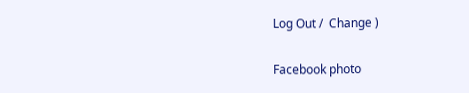Log Out /  Change )

Facebook photo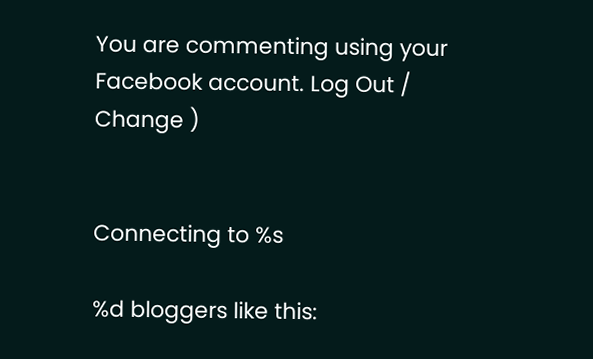You are commenting using your Facebook account. Log Out /  Change )


Connecting to %s

%d bloggers like this: